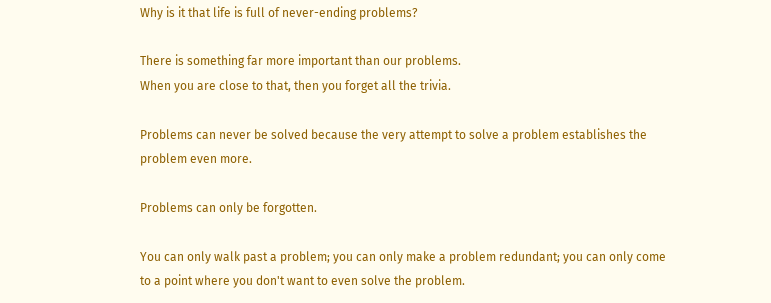Why is it that life is full of never-ending problems?

There is something far more important than our problems.
When you are close to that, then you forget all the trivia.

Problems can never be solved because the very attempt to solve a problem establishes the problem even more.

Problems can only be forgotten.

You can only walk past a problem; you can only make a problem redundant; you can only come to a point where you don't want to even solve the problem.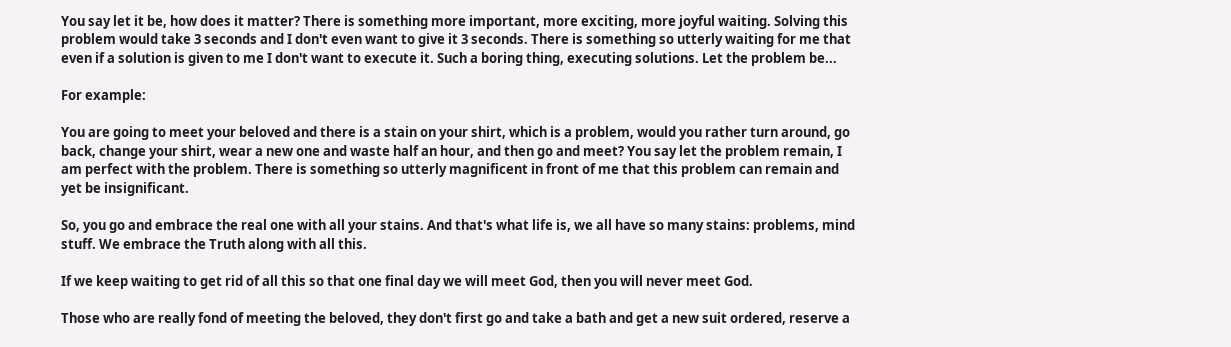You say let it be, how does it matter? There is something more important, more exciting, more joyful waiting. Solving this problem would take 3 seconds and I don't even want to give it 3 seconds. There is something so utterly waiting for me that even if a solution is given to me I don't want to execute it. Such a boring thing, executing solutions. Let the problem be...

For example:

You are going to meet your beloved and there is a stain on your shirt, which is a problem, would you rather turn around, go back, change your shirt, wear a new one and waste half an hour, and then go and meet? You say let the problem remain, I am perfect with the problem. There is something so utterly magnificent in front of me that this problem can remain and yet be insignificant.

So, you go and embrace the real one with all your stains. And that's what life is, we all have so many stains: problems, mind stuff. We embrace the Truth along with all this.

If we keep waiting to get rid of all this so that one final day we will meet God, then you will never meet God.

Those who are really fond of meeting the beloved, they don't first go and take a bath and get a new suit ordered, reserve a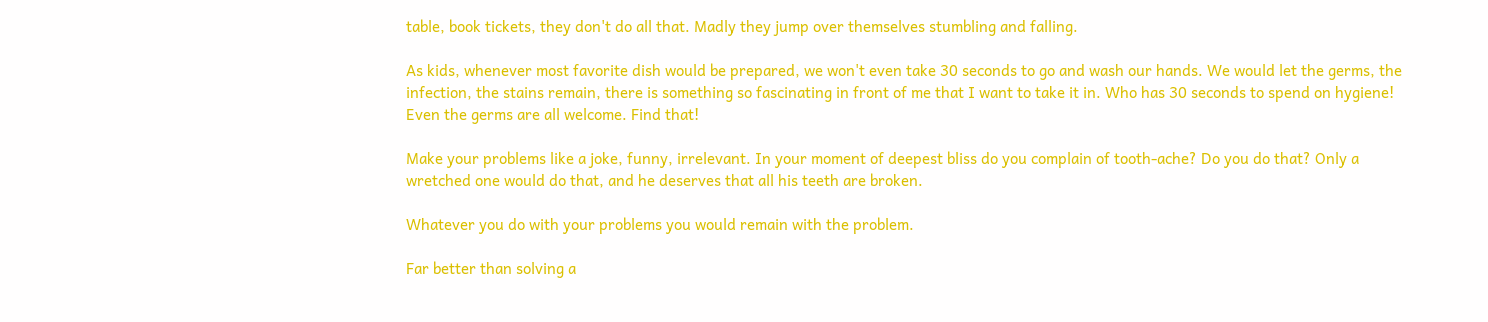table, book tickets, they don't do all that. Madly they jump over themselves stumbling and falling.

As kids, whenever most favorite dish would be prepared, we won't even take 30 seconds to go and wash our hands. We would let the germs, the infection, the stains remain, there is something so fascinating in front of me that I want to take it in. Who has 30 seconds to spend on hygiene! Even the germs are all welcome. Find that!

Make your problems like a joke, funny, irrelevant. In your moment of deepest bliss do you complain of tooth-ache? Do you do that? Only a wretched one would do that, and he deserves that all his teeth are broken.

Whatever you do with your problems you would remain with the problem.

Far better than solving a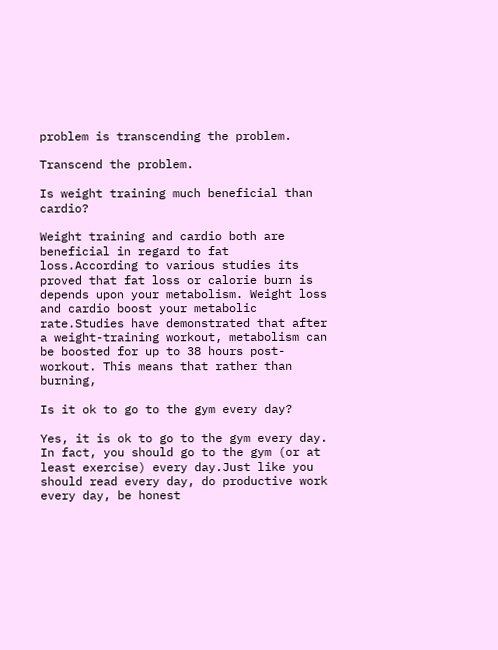problem is transcending the problem.

Transcend the problem.

Is weight training much beneficial than cardio?

Weight training and cardio both are beneficial in regard to fat loss.According to various studies its proved that fat loss or calorie burn is depends upon your metabolism. Weight loss and cardio boost your metabolic rate.Studies have demonstrated that after a weight-training workout, metabolism can be boosted for up to 38 hours post-workout. This means that rather than burning,

Is it ok to go to the gym every day?

Yes, it is ok to go to the gym every day. In fact, you should go to the gym (or at least exercise) every day.Just like you should read every day, do productive work every day, be honest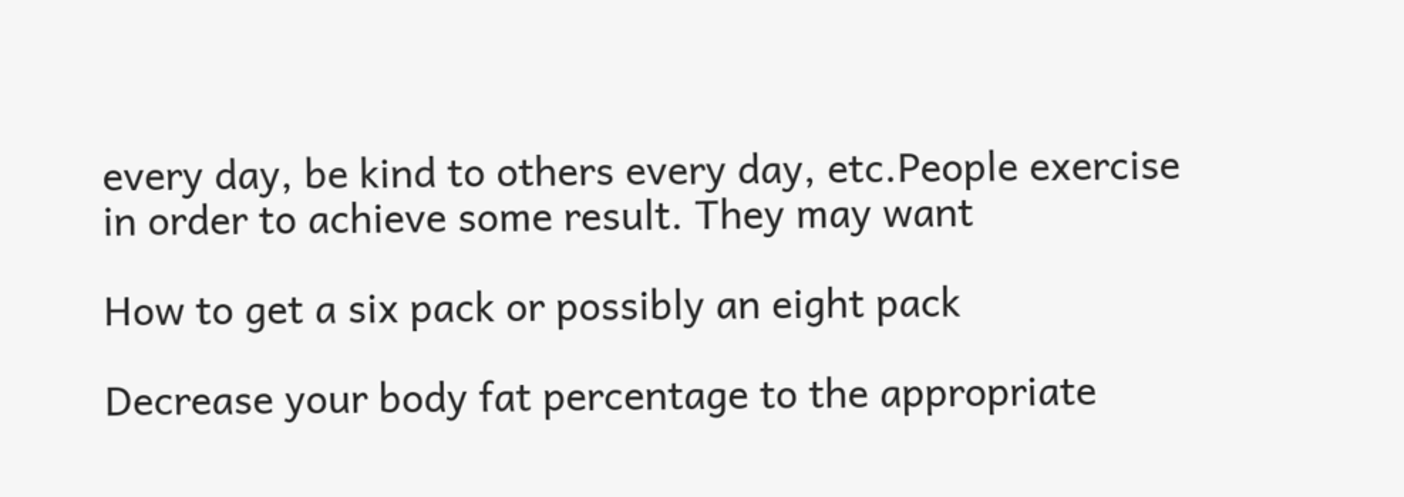every day, be kind to others every day, etc.People exercise in order to achieve some result. They may want

How to get a six pack or possibly an eight pack

Decrease your body fat percentage to the appropriate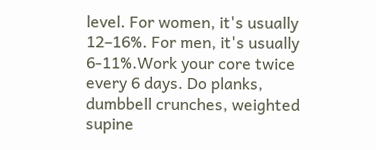level. For women, it's usually 12–16%. For men, it's usually 6-11%.Work your core twice every 6 days. Do planks, dumbbell crunches, weighted supine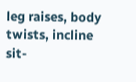leg raises, body twists, incline sit-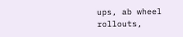ups, ab wheel rollouts,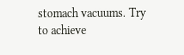stomach vacuums. Try to achieve